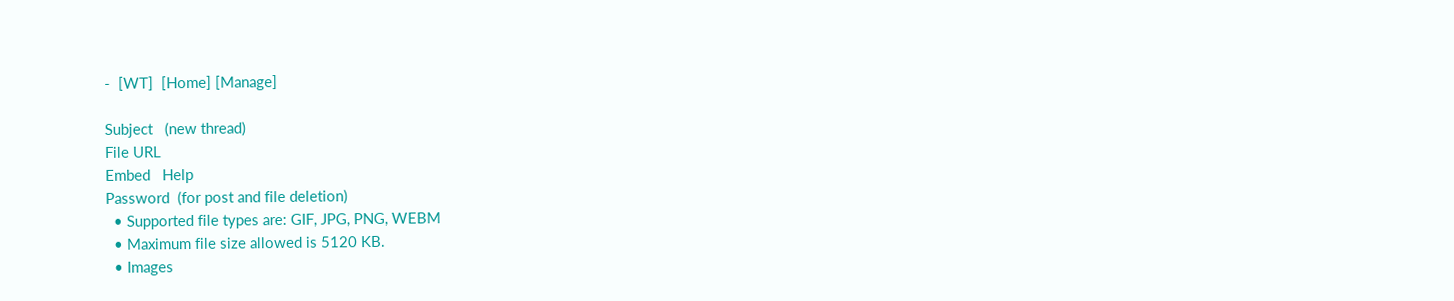-  [WT]  [Home] [Manage]

Subject   (new thread)
File URL
Embed   Help
Password  (for post and file deletion)
  • Supported file types are: GIF, JPG, PNG, WEBM
  • Maximum file size allowed is 5120 KB.
  • Images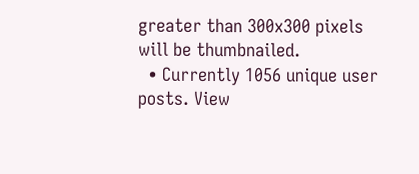greater than 300x300 pixels will be thumbnailed.
  • Currently 1056 unique user posts. View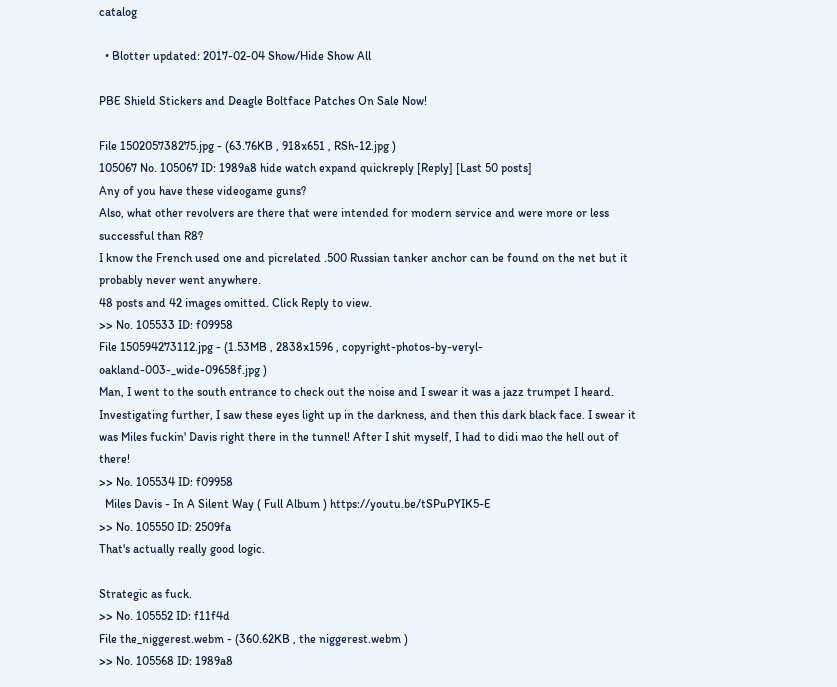catalog

  • Blotter updated: 2017-02-04 Show/Hide Show All

PBE Shield Stickers and Deagle Boltface Patches On Sale Now!

File 150205738275.jpg - (63.76KB , 918x651 , RSh-12.jpg )
105067 No. 105067 ID: 1989a8 hide watch expand quickreply [Reply] [Last 50 posts]
Any of you have these videogame guns?
Also, what other revolvers are there that were intended for modern service and were more or less successful than R8?
I know the French used one and picrelated .500 Russian tanker anchor can be found on the net but it probably never went anywhere.
48 posts and 42 images omitted. Click Reply to view.
>> No. 105533 ID: f09958
File 150594273112.jpg - (1.53MB , 2838x1596 , copyright-photos-by-veryl-oakland-003-_wide-09658f.jpg )
Man, I went to the south entrance to check out the noise and I swear it was a jazz trumpet I heard. Investigating further, I saw these eyes light up in the darkness, and then this dark black face. I swear it was Miles fuckin' Davis right there in the tunnel! After I shit myself, I had to didi mao the hell out of there!
>> No. 105534 ID: f09958
  Miles Davis - In A Silent Way ( Full Album ) https://youtu.be/tSPuPYIK5-E
>> No. 105550 ID: 2509fa
That's actually really good logic.

Strategic as fuck.
>> No. 105552 ID: f11f4d
File the_niggerest.webm - (360.62KB , the niggerest.webm )
>> No. 105568 ID: 1989a8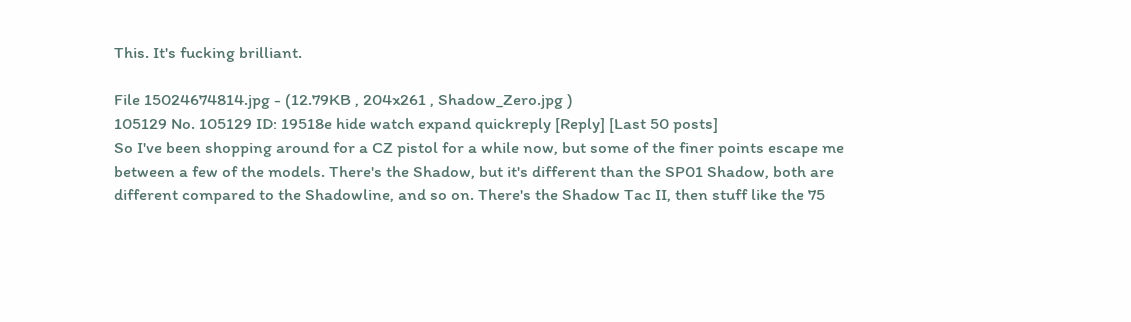This. It's fucking brilliant.

File 15024674814.jpg - (12.79KB , 204x261 , Shadow_Zero.jpg )
105129 No. 105129 ID: 19518e hide watch expand quickreply [Reply] [Last 50 posts]
So I've been shopping around for a CZ pistol for a while now, but some of the finer points escape me between a few of the models. There's the Shadow, but it's different than the SP01 Shadow, both are different compared to the Shadowline, and so on. There's the Shadow Tac II, then stuff like the 75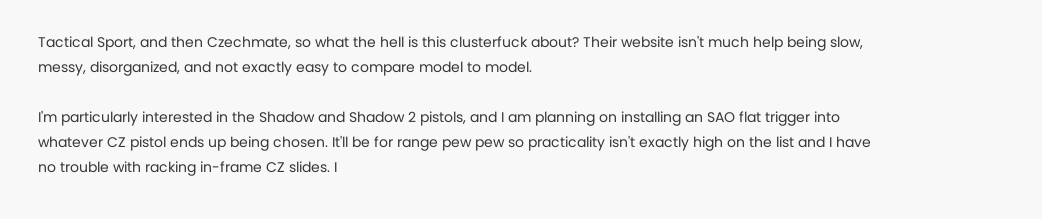Tactical Sport, and then Czechmate, so what the hell is this clusterfuck about? Their website isn't much help being slow, messy, disorganized, and not exactly easy to compare model to model.

I'm particularly interested in the Shadow and Shadow 2 pistols, and I am planning on installing an SAO flat trigger into whatever CZ pistol ends up being chosen. It'll be for range pew pew so practicality isn't exactly high on the list and I have no trouble with racking in-frame CZ slides. I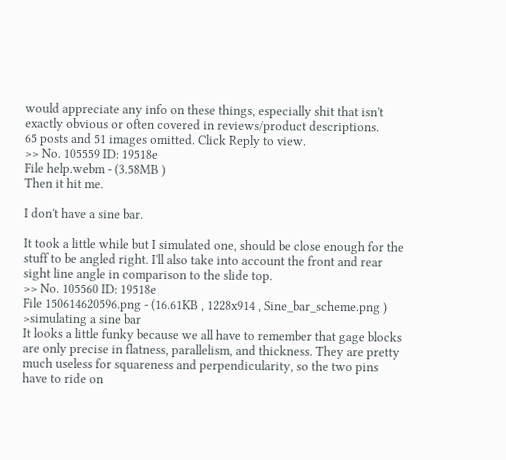would appreciate any info on these things, especially shit that isn't exactly obvious or often covered in reviews/product descriptions.
65 posts and 51 images omitted. Click Reply to view.
>> No. 105559 ID: 19518e
File help.webm - (3.58MB )
Then it hit me.

I don't have a sine bar.

It took a little while but I simulated one, should be close enough for the stuff to be angled right. I'll also take into account the front and rear sight line angle in comparison to the slide top.
>> No. 105560 ID: 19518e
File 150614620596.png - (16.61KB , 1228x914 , Sine_bar_scheme.png )
>simulating a sine bar
It looks a little funky because we all have to remember that gage blocks are only precise in flatness, parallelism, and thickness. They are pretty much useless for squareness and perpendicularity, so the two pins have to ride on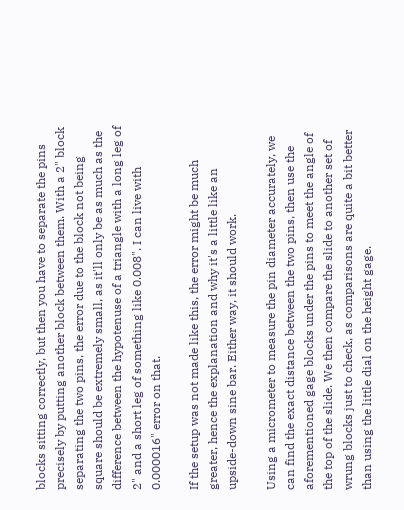blocks sitting correctly, but then you have to separate the pins precisely by putting another block between them. With a 2" block separating the two pins, the error due to the block not being square should be extremely small, as it'll only be as much as the difference between the hypotenuse of a triangle with a long leg of 2" and a short leg of something like 0.008". I can live with 0.000016" error on that.

If the setup was not made like this, the error might be much greater, hence the explanation and why it's a little like an upside-down sine bar. Either way, it should work.

Using a micrometer to measure the pin diameter accurately, we can find the exact distance between the two pins, then use the aforementioned gage blocks under the pins to meet the angle of the top of the slide. We then compare the slide to another set of wrung blocks just to check, as comparisons are quite a bit better than using the little dial on the height gage.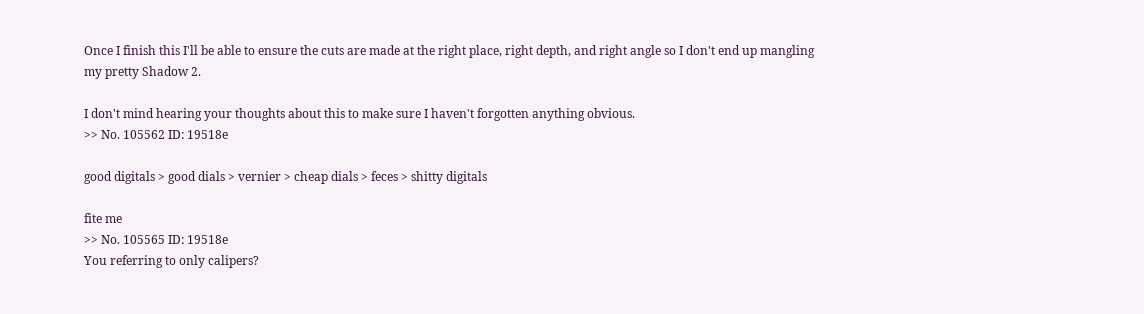Once I finish this I'll be able to ensure the cuts are made at the right place, right depth, and right angle so I don't end up mangling my pretty Shadow 2.

I don't mind hearing your thoughts about this to make sure I haven't forgotten anything obvious.
>> No. 105562 ID: 19518e

good digitals > good dials > vernier > cheap dials > feces > shitty digitals

fite me
>> No. 105565 ID: 19518e
You referring to only calipers?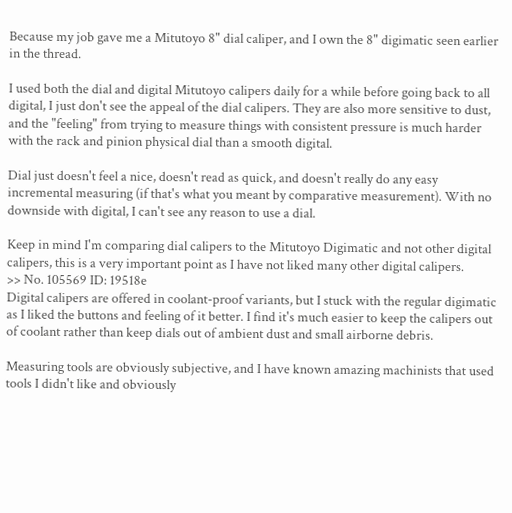Because my job gave me a Mitutoyo 8" dial caliper, and I own the 8" digimatic seen earlier in the thread.

I used both the dial and digital Mitutoyo calipers daily for a while before going back to all digital, I just don't see the appeal of the dial calipers. They are also more sensitive to dust, and the "feeling" from trying to measure things with consistent pressure is much harder with the rack and pinion physical dial than a smooth digital.

Dial just doesn't feel a nice, doesn't read as quick, and doesn't really do any easy incremental measuring (if that's what you meant by comparative measurement). With no downside with digital, I can't see any reason to use a dial.

Keep in mind I'm comparing dial calipers to the Mitutoyo Digimatic and not other digital calipers, this is a very important point as I have not liked many other digital calipers.
>> No. 105569 ID: 19518e
Digital calipers are offered in coolant-proof variants, but I stuck with the regular digimatic as I liked the buttons and feeling of it better. I find it's much easier to keep the calipers out of coolant rather than keep dials out of ambient dust and small airborne debris.

Measuring tools are obviously subjective, and I have known amazing machinists that used tools I didn't like and obviously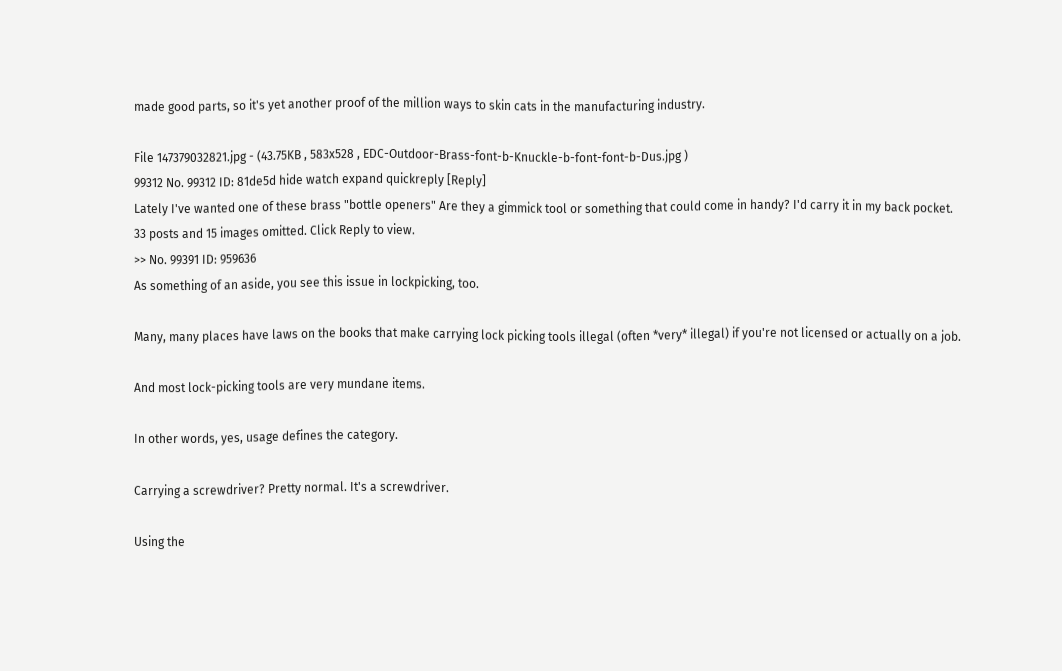made good parts, so it's yet another proof of the million ways to skin cats in the manufacturing industry.

File 147379032821.jpg - (43.75KB , 583x528 , EDC-Outdoor-Brass-font-b-Knuckle-b-font-font-b-Dus.jpg )
99312 No. 99312 ID: 81de5d hide watch expand quickreply [Reply]
Lately I've wanted one of these brass "bottle openers" Are they a gimmick tool or something that could come in handy? I'd carry it in my back pocket.
33 posts and 15 images omitted. Click Reply to view.
>> No. 99391 ID: 959636
As something of an aside, you see this issue in lockpicking, too.

Many, many places have laws on the books that make carrying lock picking tools illegal (often *very* illegal) if you're not licensed or actually on a job.

And most lock-picking tools are very mundane items.

In other words, yes, usage defines the category.

Carrying a screwdriver? Pretty normal. It's a screwdriver.

Using the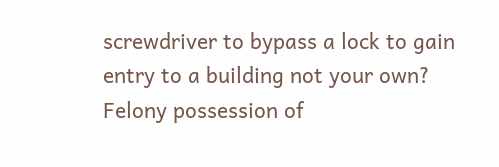screwdriver to bypass a lock to gain entry to a building not your own? Felony possession of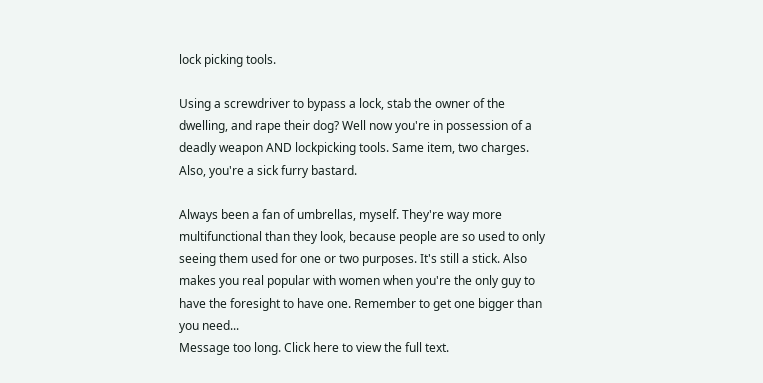lock picking tools.

Using a screwdriver to bypass a lock, stab the owner of the dwelling, and rape their dog? Well now you're in possession of a deadly weapon AND lockpicking tools. Same item, two charges. Also, you're a sick furry bastard.

Always been a fan of umbrellas, myself. They're way more multifunctional than they look, because people are so used to only seeing them used for one or two purposes. It's still a stick. Also makes you real popular with women when you're the only guy to have the foresight to have one. Remember to get one bigger than you need...
Message too long. Click here to view the full text.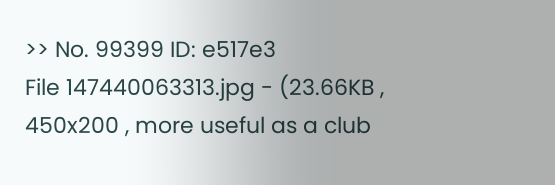>> No. 99399 ID: e517e3
File 147440063313.jpg - (23.66KB , 450x200 , more useful as a club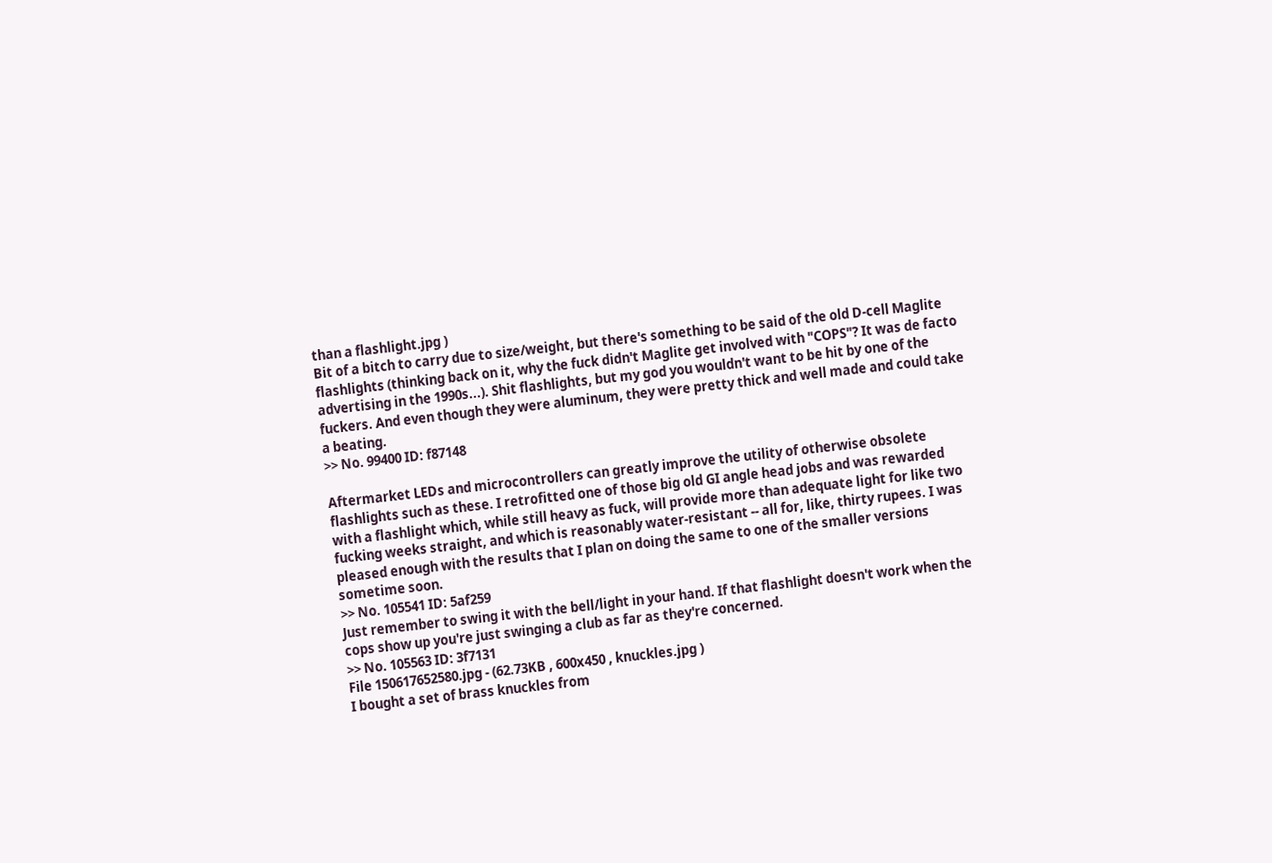than a flashlight.jpg )
Bit of a bitch to carry due to size/weight, but there's something to be said of the old D-cell Maglite flashlights (thinking back on it, why the fuck didn't Maglite get involved with "COPS"? It was de facto advertising in the 1990s...). Shit flashlights, but my god you wouldn't want to be hit by one of the fuckers. And even though they were aluminum, they were pretty thick and well made and could take a beating.
>> No. 99400 ID: f87148

Aftermarket LEDs and microcontrollers can greatly improve the utility of otherwise obsolete flashlights such as these. I retrofitted one of those big old GI angle head jobs and was rewarded with a flashlight which, while still heavy as fuck, will provide more than adequate light for like two fucking weeks straight, and which is reasonably water-resistant -- all for, like, thirty rupees. I was pleased enough with the results that I plan on doing the same to one of the smaller versions sometime soon.
>> No. 105541 ID: 5af259
Just remember to swing it with the bell/light in your hand. If that flashlight doesn't work when the cops show up you're just swinging a club as far as they're concerned.
>> No. 105563 ID: 3f7131
File 150617652580.jpg - (62.73KB , 600x450 , knuckles.jpg )
I bought a set of brass knuckles from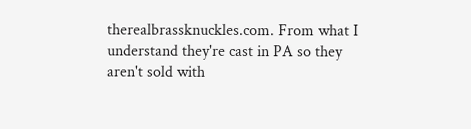therealbrassknuckles.com. From what I understand they're cast in PA so they aren't sold with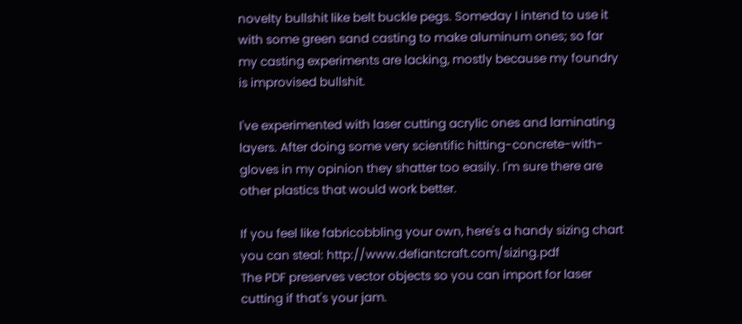novelty bullshit like belt buckle pegs. Someday I intend to use it with some green sand casting to make aluminum ones; so far my casting experiments are lacking, mostly because my foundry is improvised bullshit.

I've experimented with laser cutting acrylic ones and laminating layers. After doing some very scientific hitting-concrete-with-gloves in my opinion they shatter too easily. I'm sure there are other plastics that would work better.

If you feel like fabricobbling your own, here's a handy sizing chart you can steal: http://www.defiantcraft.com/sizing.pdf
The PDF preserves vector objects so you can import for laser cutting if that's your jam.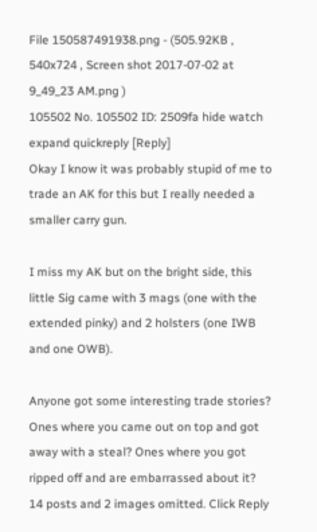File 150587491938.png - (505.92KB , 540x724 , Screen shot 2017-07-02 at 9_49_23 AM.png )
105502 No. 105502 ID: 2509fa hide watch expand quickreply [Reply]
Okay I know it was probably stupid of me to trade an AK for this but I really needed a smaller carry gun.

I miss my AK but on the bright side, this little Sig came with 3 mags (one with the extended pinky) and 2 holsters (one IWB and one OWB).

Anyone got some interesting trade stories? Ones where you came out on top and got away with a steal? Ones where you got ripped off and are embarrassed about it?
14 posts and 2 images omitted. Click Reply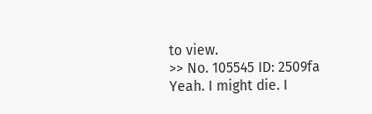to view.
>> No. 105545 ID: 2509fa
Yeah. I might die. I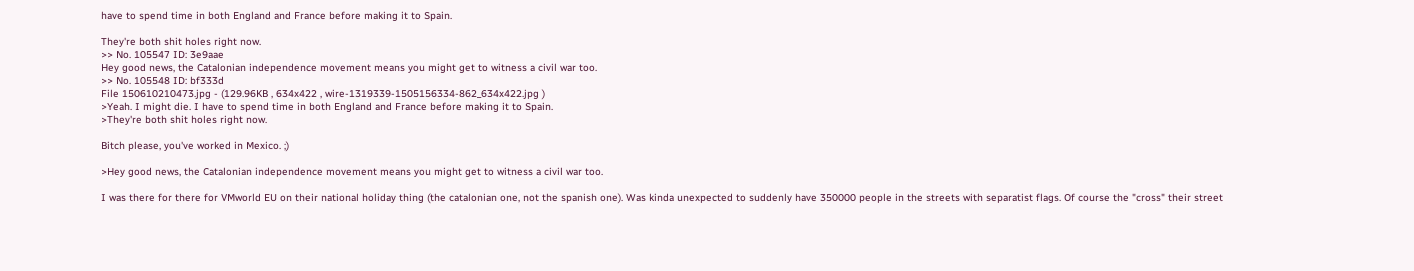have to spend time in both England and France before making it to Spain.

They're both shit holes right now.
>> No. 105547 ID: 3e9aae
Hey good news, the Catalonian independence movement means you might get to witness a civil war too.
>> No. 105548 ID: bf333d
File 150610210473.jpg - (129.96KB , 634x422 , wire-1319339-1505156334-862_634x422.jpg )
>Yeah. I might die. I have to spend time in both England and France before making it to Spain.
>They're both shit holes right now.

Bitch please, you've worked in Mexico. ;)

>Hey good news, the Catalonian independence movement means you might get to witness a civil war too.

I was there for there for VMworld EU on their national holiday thing (the catalonian one, not the spanish one). Was kinda unexpected to suddenly have 350000 people in the streets with separatist flags. Of course the "cross" their street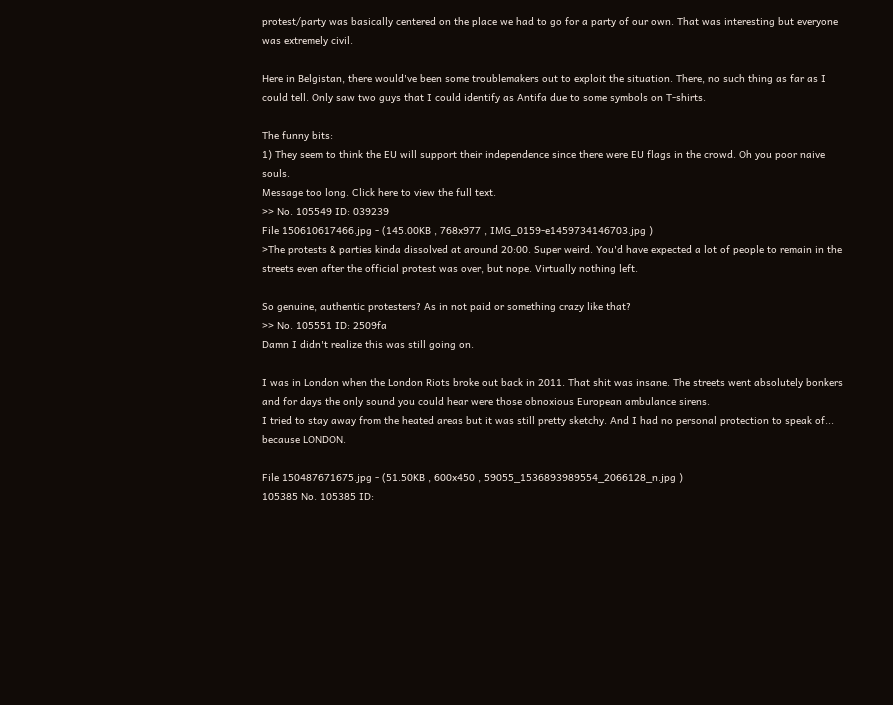protest/party was basically centered on the place we had to go for a party of our own. That was interesting but everyone was extremely civil.

Here in Belgistan, there would've been some troublemakers out to exploit the situation. There, no such thing as far as I could tell. Only saw two guys that I could identify as Antifa due to some symbols on T-shirts.

The funny bits:
1) They seem to think the EU will support their independence since there were EU flags in the crowd. Oh you poor naive souls.
Message too long. Click here to view the full text.
>> No. 105549 ID: 039239
File 150610617466.jpg - (145.00KB , 768x977 , IMG_0159-e1459734146703.jpg )
>The protests & parties kinda dissolved at around 20:00. Super weird. You'd have expected a lot of people to remain in the streets even after the official protest was over, but nope. Virtually nothing left.

So genuine, authentic protesters? As in not paid or something crazy like that?
>> No. 105551 ID: 2509fa
Damn I didn't realize this was still going on.

I was in London when the London Riots broke out back in 2011. That shit was insane. The streets went absolutely bonkers and for days the only sound you could hear were those obnoxious European ambulance sirens.
I tried to stay away from the heated areas but it was still pretty sketchy. And I had no personal protection to speak of... because LONDON.

File 150487671675.jpg - (51.50KB , 600x450 , 59055_1536893989554_2066128_n.jpg )
105385 No. 105385 ID: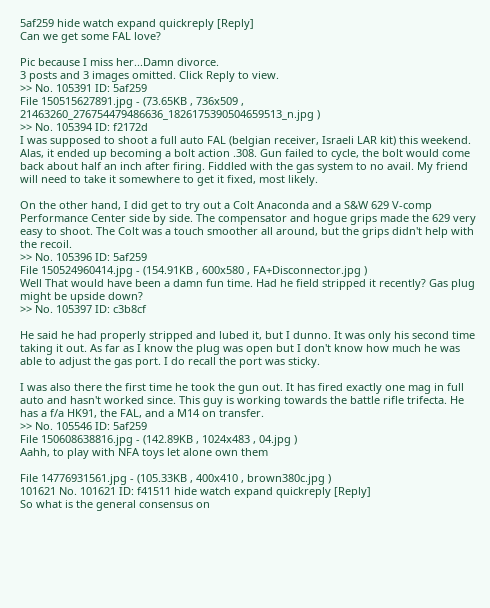5af259 hide watch expand quickreply [Reply]
Can we get some FAL love?

Pic because I miss her...Damn divorce.
3 posts and 3 images omitted. Click Reply to view.
>> No. 105391 ID: 5af259
File 150515627891.jpg - (73.65KB , 736x509 , 21463260_276754479486636_1826175390504659513_n.jpg )
>> No. 105394 ID: f2172d
I was supposed to shoot a full auto FAL (belgian receiver, Israeli LAR kit) this weekend. Alas, it ended up becoming a bolt action .308. Gun failed to cycle, the bolt would come back about half an inch after firing. Fiddled with the gas system to no avail. My friend will need to take it somewhere to get it fixed, most likely.

On the other hand, I did get to try out a Colt Anaconda and a S&W 629 V-comp Performance Center side by side. The compensator and hogue grips made the 629 very easy to shoot. The Colt was a touch smoother all around, but the grips didn't help with the recoil.
>> No. 105396 ID: 5af259
File 150524960414.jpg - (154.91KB , 600x580 , FA+Disconnector.jpg )
Well That would have been a damn fun time. Had he field stripped it recently? Gas plug might be upside down?
>> No. 105397 ID: c3b8cf

He said he had properly stripped and lubed it, but I dunno. It was only his second time taking it out. As far as I know the plug was open but I don't know how much he was able to adjust the gas port. I do recall the port was sticky.

I was also there the first time he took the gun out. It has fired exactly one mag in full auto and hasn't worked since. This guy is working towards the battle rifle trifecta. He has a f/a HK91, the FAL, and a M14 on transfer.
>> No. 105546 ID: 5af259
File 150608638816.jpg - (142.89KB , 1024x483 , 04.jpg )
Aahh, to play with NFA toys let alone own them

File 14776931561.jpg - (105.33KB , 400x410 , brown380c.jpg )
101621 No. 101621 ID: f41511 hide watch expand quickreply [Reply]
So what is the general consensus on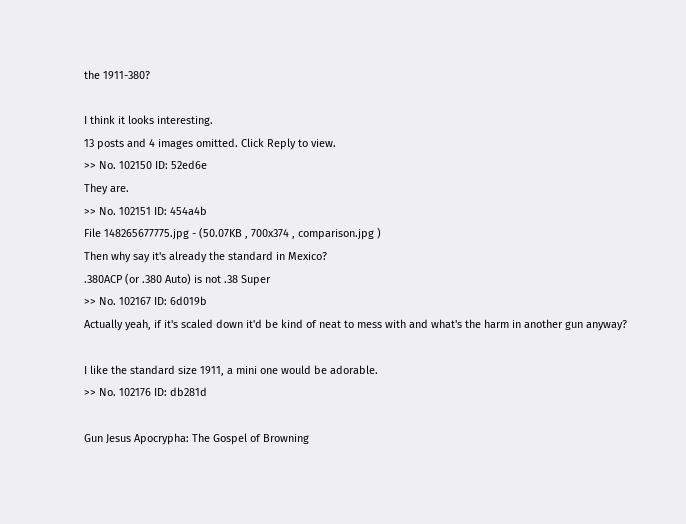the 1911-380?

I think it looks interesting.
13 posts and 4 images omitted. Click Reply to view.
>> No. 102150 ID: 52ed6e
They are.
>> No. 102151 ID: 454a4b
File 148265677775.jpg - (50.07KB , 700x374 , comparison.jpg )
Then why say it's already the standard in Mexico?
.380ACP (or .380 Auto) is not .38 Super
>> No. 102167 ID: 6d019b
Actually yeah, if it's scaled down it'd be kind of neat to mess with and what's the harm in another gun anyway?

I like the standard size 1911, a mini one would be adorable.
>> No. 102176 ID: db281d

Gun Jesus Apocrypha: The Gospel of Browning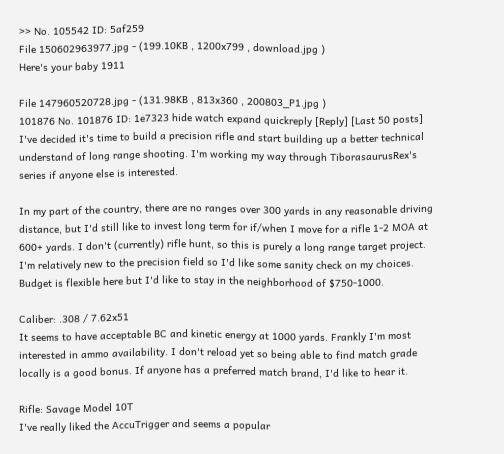>> No. 105542 ID: 5af259
File 150602963977.jpg - (199.10KB , 1200x799 , download.jpg )
Here's your baby 1911

File 147960520728.jpg - (131.98KB , 813x360 , 200803_P1.jpg )
101876 No. 101876 ID: 1e7323 hide watch expand quickreply [Reply] [Last 50 posts]
I've decided it's time to build a precision rifle and start building up a better technical understand of long range shooting. I'm working my way through TiborasaurusRex's series if anyone else is interested.

In my part of the country, there are no ranges over 300 yards in any reasonable driving distance, but I'd still like to invest long term for if/when I move for a rifle 1-2 MOA at 600+ yards. I don't (currently) rifle hunt, so this is purely a long range target project. I'm relatively new to the precision field so I'd like some sanity check on my choices. Budget is flexible here but I'd like to stay in the neighborhood of $750-1000.

Caliber: .308 / 7.62x51
It seems to have acceptable BC and kinetic energy at 1000 yards. Frankly I'm most interested in ammo availability. I don't reload yet so being able to find match grade locally is a good bonus. If anyone has a preferred match brand, I'd like to hear it.

Rifle: Savage Model 10T
I've really liked the AccuTrigger and seems a popular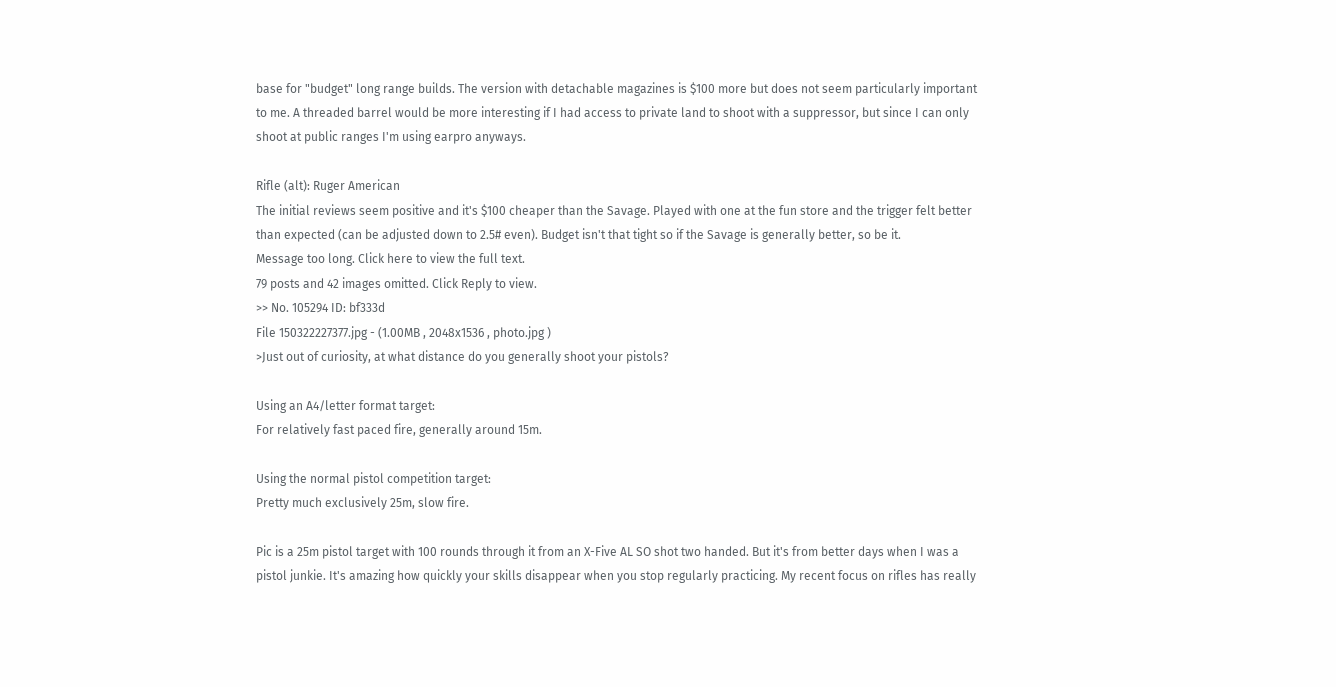base for "budget" long range builds. The version with detachable magazines is $100 more but does not seem particularly important to me. A threaded barrel would be more interesting if I had access to private land to shoot with a suppressor, but since I can only shoot at public ranges I'm using earpro anyways.

Rifle (alt): Ruger American
The initial reviews seem positive and it's $100 cheaper than the Savage. Played with one at the fun store and the trigger felt better than expected (can be adjusted down to 2.5# even). Budget isn't that tight so if the Savage is generally better, so be it.
Message too long. Click here to view the full text.
79 posts and 42 images omitted. Click Reply to view.
>> No. 105294 ID: bf333d
File 150322227377.jpg - (1.00MB , 2048x1536 , photo.jpg )
>Just out of curiosity, at what distance do you generally shoot your pistols?

Using an A4/letter format target:
For relatively fast paced fire, generally around 15m.

Using the normal pistol competition target:
Pretty much exclusively 25m, slow fire.

Pic is a 25m pistol target with 100 rounds through it from an X-Five AL SO shot two handed. But it's from better days when I was a pistol junkie. It's amazing how quickly your skills disappear when you stop regularly practicing. My recent focus on rifles has really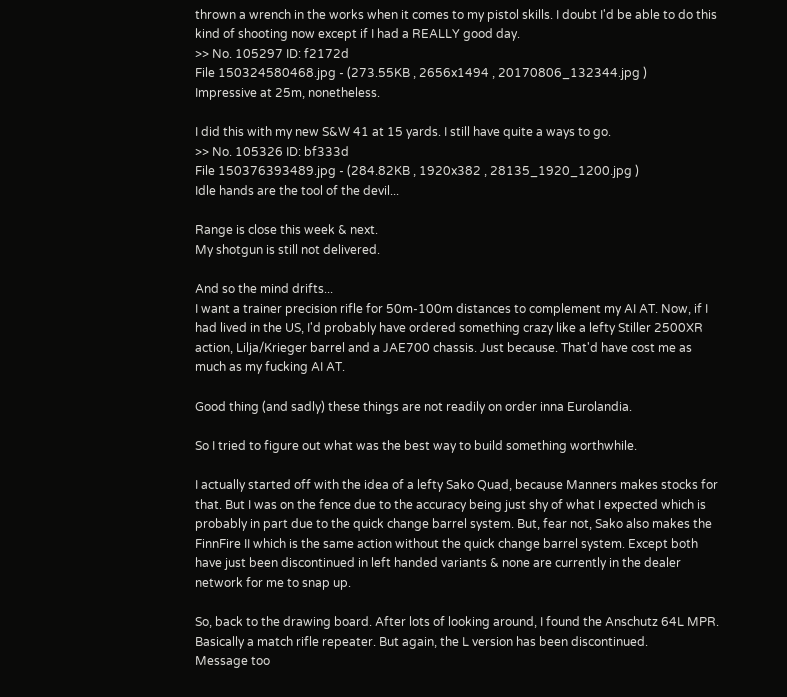thrown a wrench in the works when it comes to my pistol skills. I doubt I'd be able to do this kind of shooting now except if I had a REALLY good day.
>> No. 105297 ID: f2172d
File 150324580468.jpg - (273.55KB , 2656x1494 , 20170806_132344.jpg )
Impressive at 25m, nonetheless.

I did this with my new S&W 41 at 15 yards. I still have quite a ways to go.
>> No. 105326 ID: bf333d
File 150376393489.jpg - (284.82KB , 1920x382 , 28135_1920_1200.jpg )
Idle hands are the tool of the devil...

Range is close this week & next.
My shotgun is still not delivered.

And so the mind drifts...
I want a trainer precision rifle for 50m-100m distances to complement my AI AT. Now, if I had lived in the US, I'd probably have ordered something crazy like a lefty Stiller 2500XR action, Lilja/Krieger barrel and a JAE700 chassis. Just because. That'd have cost me as much as my fucking AI AT.

Good thing (and sadly) these things are not readily on order inna Eurolandia.

So I tried to figure out what was the best way to build something worthwhile.

I actually started off with the idea of a lefty Sako Quad, because Manners makes stocks for that. But I was on the fence due to the accuracy being just shy of what I expected which is probably in part due to the quick change barrel system. But, fear not, Sako also makes the FinnFire II which is the same action without the quick change barrel system. Except both have just been discontinued in left handed variants & none are currently in the dealer network for me to snap up.

So, back to the drawing board. After lots of looking around, I found the Anschutz 64L MPR. Basically a match rifle repeater. But again, the L version has been discontinued.
Message too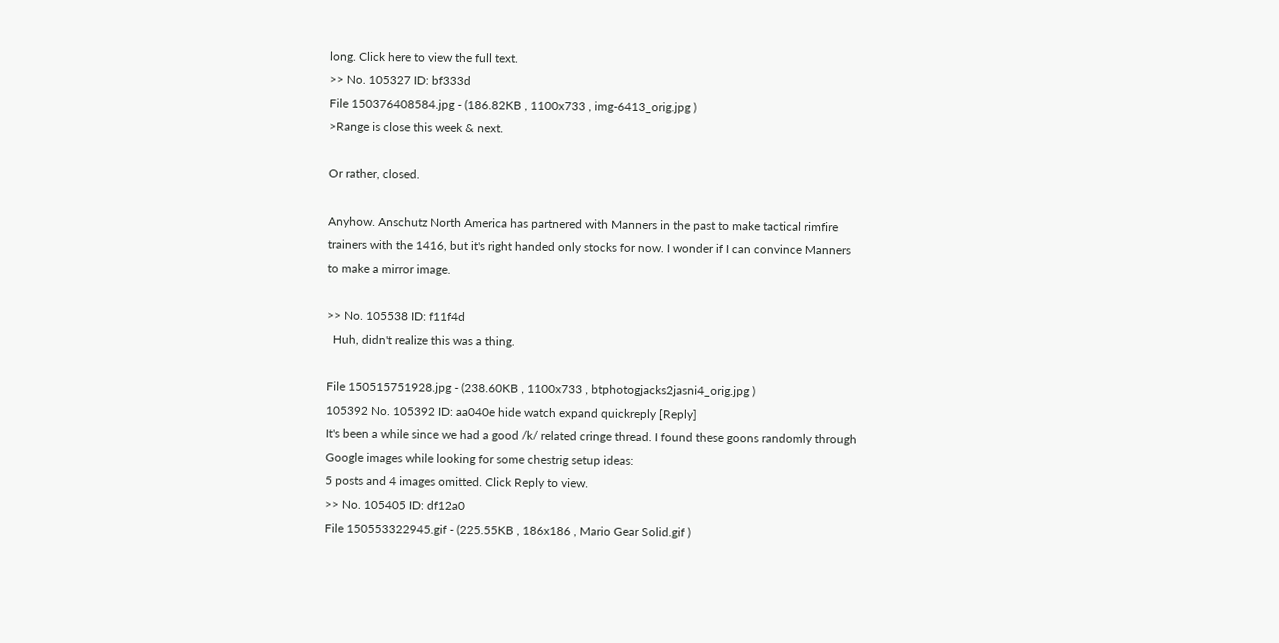long. Click here to view the full text.
>> No. 105327 ID: bf333d
File 150376408584.jpg - (186.82KB , 1100x733 , img-6413_orig.jpg )
>Range is close this week & next.

Or rather, closed.

Anyhow. Anschutz North America has partnered with Manners in the past to make tactical rimfire trainers with the 1416, but it's right handed only stocks for now. I wonder if I can convince Manners to make a mirror image.

>> No. 105538 ID: f11f4d
  Huh, didn't realize this was a thing.

File 150515751928.jpg - (238.60KB , 1100x733 , btphotogjacks2jasni4_orig.jpg )
105392 No. 105392 ID: aa040e hide watch expand quickreply [Reply]
It's been a while since we had a good /k/ related cringe thread. I found these goons randomly through Google images while looking for some chestrig setup ideas:
5 posts and 4 images omitted. Click Reply to view.
>> No. 105405 ID: df12a0
File 150553322945.gif - (225.55KB , 186x186 , Mario Gear Solid.gif )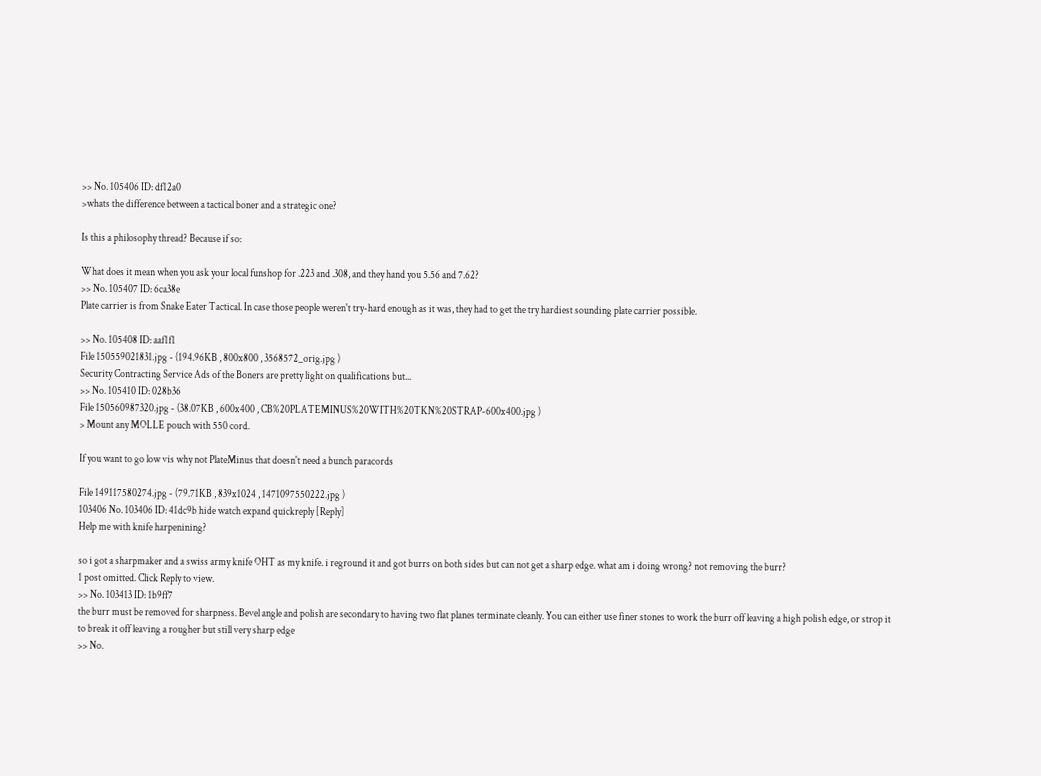>> No. 105406 ID: df12a0
>whats the difference between a tactical boner and a strategic one?

Is this a philosophy thread? Because if so:

What does it mean when you ask your local funshop for .223 and .308, and they hand you 5.56 and 7.62?
>> No. 105407 ID: 6ca38e
Plate carrier is from Snake Eater Tactical. In case those people weren't try-hard enough as it was, they had to get the try hardiest sounding plate carrier possible.

>> No. 105408 ID: aaf1f1
File 150559021831.jpg - (194.96KB , 800x800 , 3568572_orig.jpg )
Security Contracting Service Ads of the Boners are pretty light on qualifications but...
>> No. 105410 ID: 028b36
File 150560987320.jpg - (38.07KB , 600x400 , CB%20PLATEMINUS%20WITH%20TKN%20STRAP-600x400.jpg )
> Mount any MOLLE pouch with 550 cord.

If you want to go low vis why not PlateMinus that doesn't need a bunch paracords

File 149117580274.jpg - (79.71KB , 839x1024 , 1471097550222.jpg )
103406 No. 103406 ID: 41dc9b hide watch expand quickreply [Reply]
Help me with knife harpenining?

so i got a sharpmaker and a swiss army knife OHT as my knife. i reground it and got burrs on both sides but can not get a sharp edge. what am i doing wrong? not removing the burr?
1 post omitted. Click Reply to view.
>> No. 103413 ID: 1b9ff7
the burr must be removed for sharpness. Bevel angle and polish are secondary to having two flat planes terminate cleanly. You can either use finer stones to work the burr off leaving a high polish edge, or strop it to break it off leaving a rougher but still very sharp edge
>> No.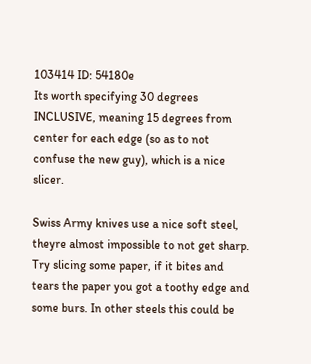103414 ID: 54180e
Its worth specifying 30 degrees INCLUSIVE, meaning 15 degrees from center for each edge (so as to not confuse the new guy), which is a nice slicer.

Swiss Army knives use a nice soft steel, theyre almost impossible to not get sharp.
Try slicing some paper, if it bites and tears the paper you got a toothy edge and some burs. In other steels this could be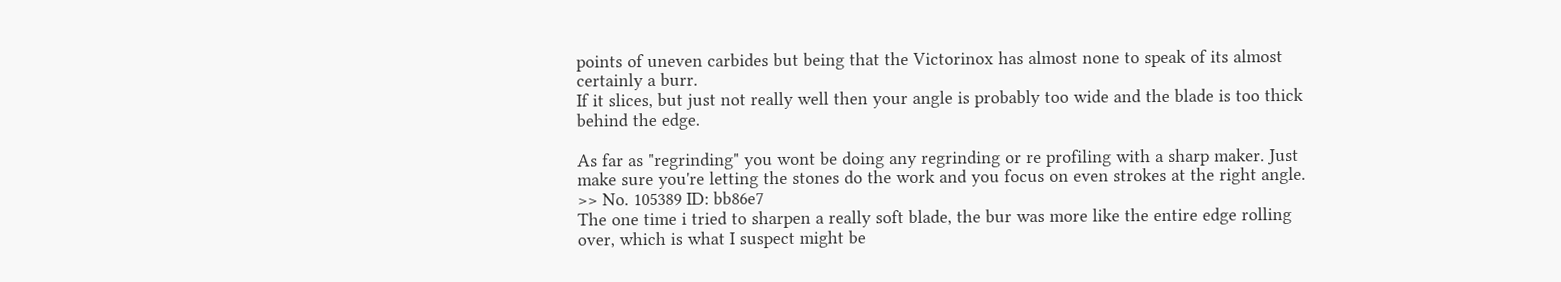points of uneven carbides but being that the Victorinox has almost none to speak of its almost certainly a burr.
If it slices, but just not really well then your angle is probably too wide and the blade is too thick behind the edge.

As far as "regrinding" you wont be doing any regrinding or re profiling with a sharp maker. Just make sure you're letting the stones do the work and you focus on even strokes at the right angle.
>> No. 105389 ID: bb86e7
The one time i tried to sharpen a really soft blade, the bur was more like the entire edge rolling over, which is what I suspect might be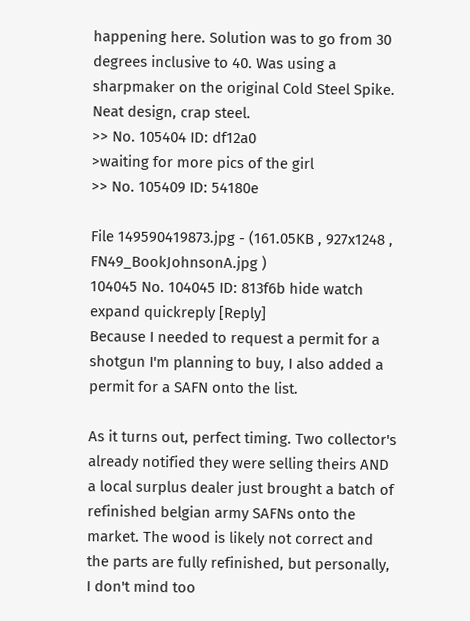happening here. Solution was to go from 30 degrees inclusive to 40. Was using a sharpmaker on the original Cold Steel Spike. Neat design, crap steel.
>> No. 105404 ID: df12a0
>waiting for more pics of the girl
>> No. 105409 ID: 54180e

File 149590419873.jpg - (161.05KB , 927x1248 , FN49_BookJohnsonA.jpg )
104045 No. 104045 ID: 813f6b hide watch expand quickreply [Reply]
Because I needed to request a permit for a shotgun I'm planning to buy, I also added a permit for a SAFN onto the list.

As it turns out, perfect timing. Two collector's already notified they were selling theirs AND a local surplus dealer just brought a batch of refinished belgian army SAFNs onto the market. The wood is likely not correct and the parts are fully refinished, but personally, I don't mind too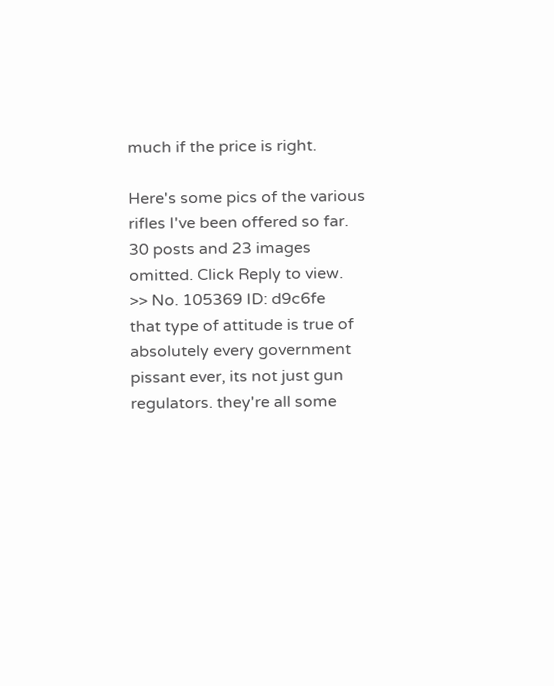much if the price is right.

Here's some pics of the various rifles I've been offered so far.
30 posts and 23 images omitted. Click Reply to view.
>> No. 105369 ID: d9c6fe
that type of attitude is true of absolutely every government pissant ever, its not just gun regulators. they're all some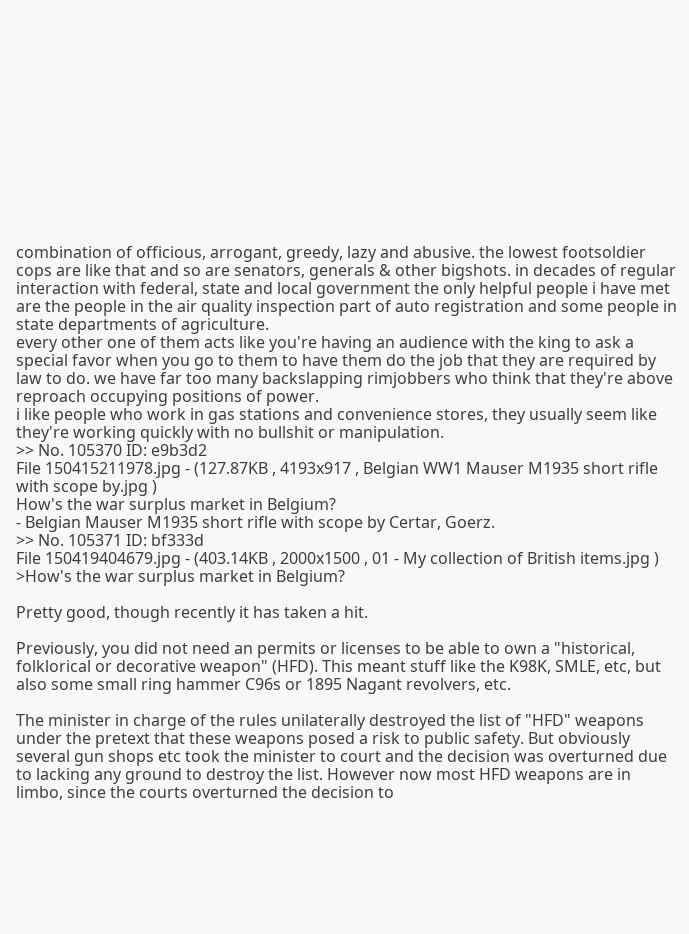combination of officious, arrogant, greedy, lazy and abusive. the lowest footsoldier cops are like that and so are senators, generals & other bigshots. in decades of regular interaction with federal, state and local government the only helpful people i have met are the people in the air quality inspection part of auto registration and some people in state departments of agriculture.
every other one of them acts like you're having an audience with the king to ask a special favor when you go to them to have them do the job that they are required by law to do. we have far too many backslapping rimjobbers who think that they're above reproach occupying positions of power.
i like people who work in gas stations and convenience stores, they usually seem like they're working quickly with no bullshit or manipulation.
>> No. 105370 ID: e9b3d2
File 150415211978.jpg - (127.87KB , 4193x917 , Belgian WW1 Mauser M1935 short rifle with scope by.jpg )
How's the war surplus market in Belgium?
- Belgian Mauser M1935 short rifle with scope by Certar, Goerz.
>> No. 105371 ID: bf333d
File 150419404679.jpg - (403.14KB , 2000x1500 , 01 - My collection of British items.jpg )
>How's the war surplus market in Belgium?

Pretty good, though recently it has taken a hit.

Previously, you did not need an permits or licenses to be able to own a "historical, folklorical or decorative weapon" (HFD). This meant stuff like the K98K, SMLE, etc, but also some small ring hammer C96s or 1895 Nagant revolvers, etc.

The minister in charge of the rules unilaterally destroyed the list of "HFD" weapons under the pretext that these weapons posed a risk to public safety. But obviously several gun shops etc took the minister to court and the decision was overturned due to lacking any ground to destroy the list. However now most HFD weapons are in limbo, since the courts overturned the decision to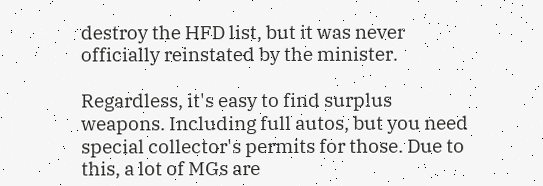destroy the HFD list, but it was never officially reinstated by the minister.

Regardless, it's easy to find surplus weapons. Including full autos, but you need special collector's permits for those. Due to this, a lot of MGs are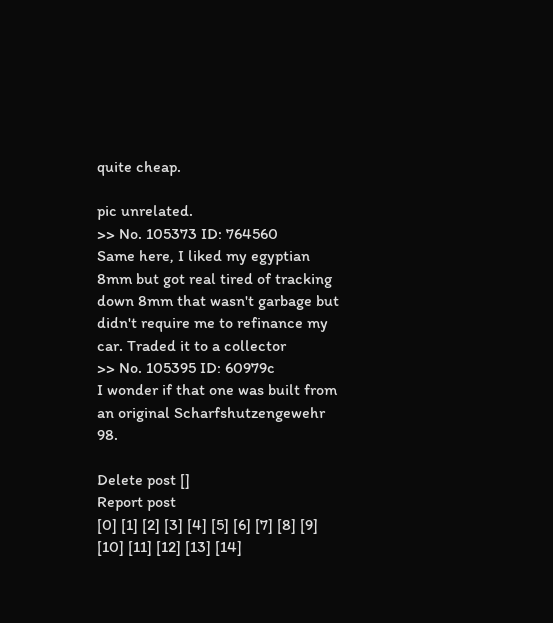quite cheap.

pic unrelated.
>> No. 105373 ID: 764560
Same here, I liked my egyptian 8mm but got real tired of tracking down 8mm that wasn't garbage but didn't require me to refinance my car. Traded it to a collector
>> No. 105395 ID: 60979c
I wonder if that one was built from an original Scharfshutzengewehr 98.

Delete post []
Report post
[0] [1] [2] [3] [4] [5] [6] [7] [8] [9] [10] [11] [12] [13] [14]